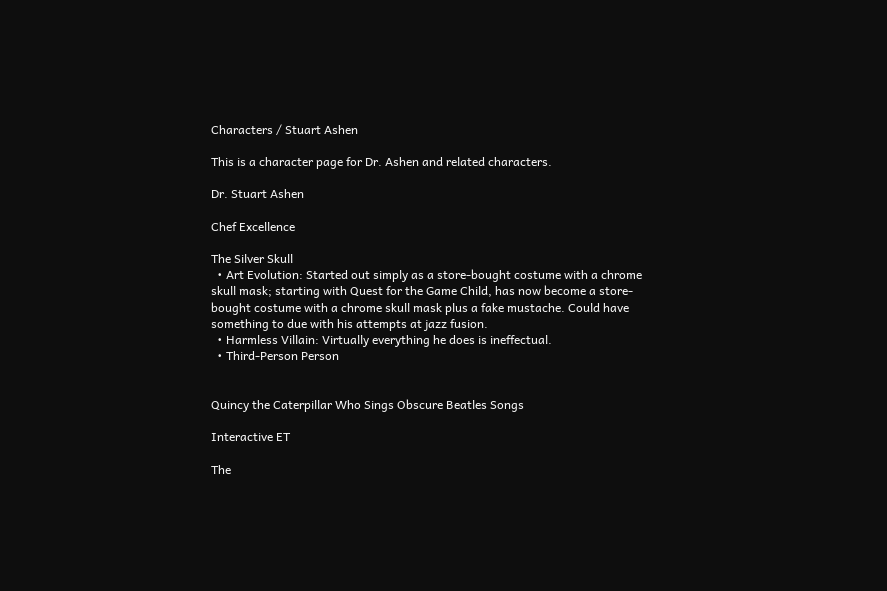Characters / Stuart Ashen

This is a character page for Dr. Ashen and related characters.

Dr. Stuart Ashen

Chef Excellence

The Silver Skull
  • Art Evolution: Started out simply as a store-bought costume with a chrome skull mask; starting with Quest for the Game Child, has now become a store-bought costume with a chrome skull mask plus a fake mustache. Could have something to due with his attempts at jazz fusion.
  • Harmless Villain: Virtually everything he does is ineffectual.
  • Third-Person Person


Quincy the Caterpillar Who Sings Obscure Beatles Songs

Interactive ET

The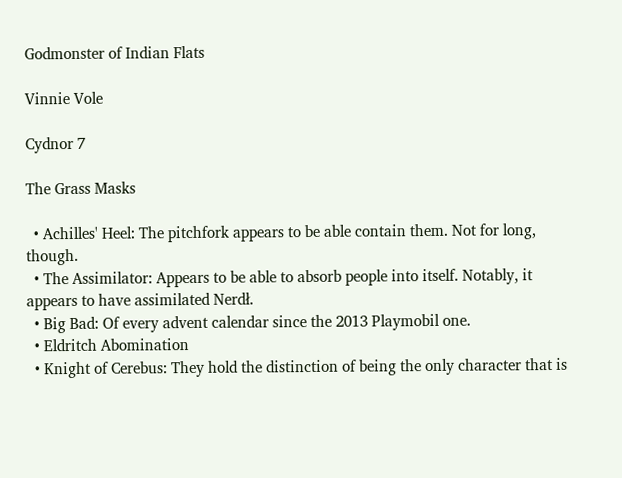Godmonster of Indian Flats

Vinnie Vole

Cydnor 7

The Grass Masks

  • Achilles' Heel: The pitchfork appears to be able contain them. Not for long, though.
  • The Assimilator: Appears to be able to absorb people into itself. Notably, it appears to have assimilated Nerdł.
  • Big Bad: Of every advent calendar since the 2013 Playmobil one.
  • Eldritch Abomination
  • Knight of Cerebus: They hold the distinction of being the only character that is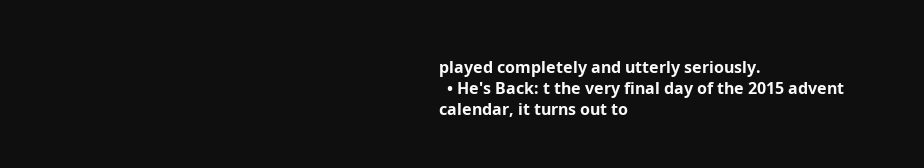played completely and utterly seriously.
  • He's Back: t the very final day of the 2015 advent calendar, it turns out to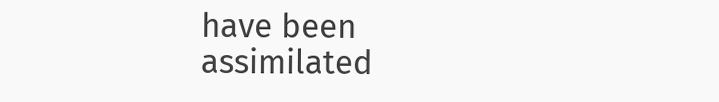have been assimilated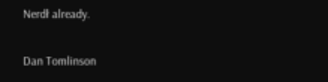Nerdł already.

Dan Tomlinson